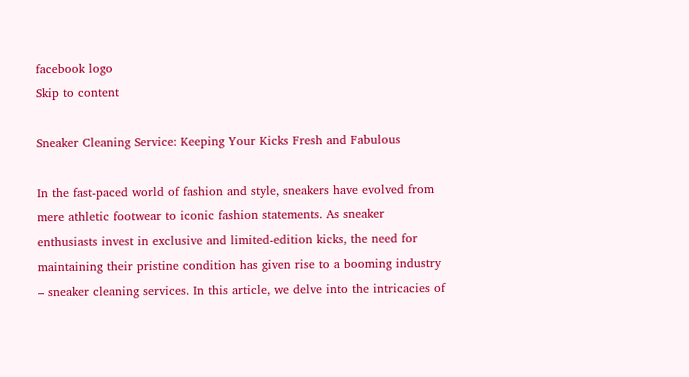facebook logo
Skip to content

Sneaker Cleaning Service: Keeping Your Kicks Fresh and Fabulous

In the fast-paced world of fashion and style, sneakers have evolved from mere athletic footwear to iconic fashion statements. As sneaker enthusiasts invest in exclusive and limited-edition kicks, the need for maintaining their pristine condition has given rise to a booming industry – sneaker cleaning services. In this article, we delve into the intricacies of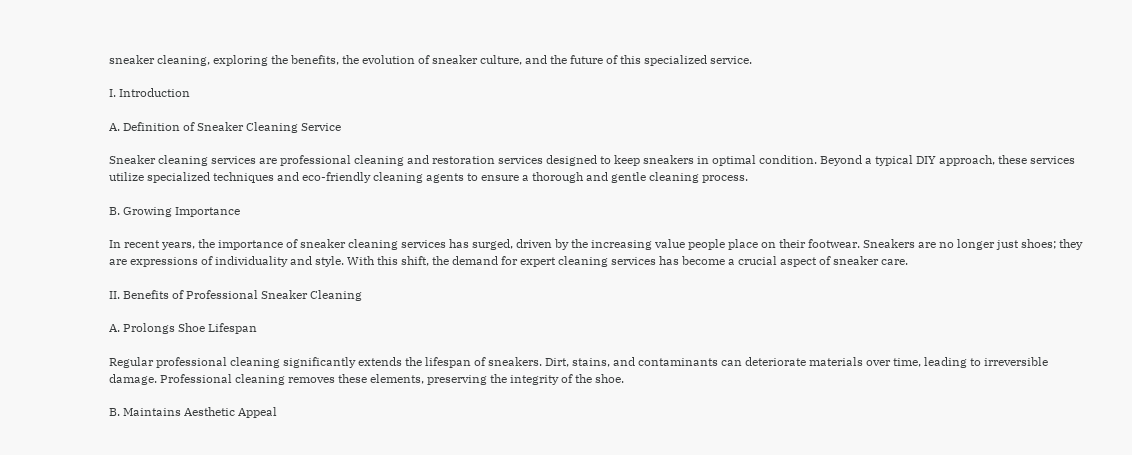sneaker cleaning, exploring the benefits, the evolution of sneaker culture, and the future of this specialized service.

I. Introduction

A. Definition of Sneaker Cleaning Service

Sneaker cleaning services are professional cleaning and restoration services designed to keep sneakers in optimal condition. Beyond a typical DIY approach, these services utilize specialized techniques and eco-friendly cleaning agents to ensure a thorough and gentle cleaning process.

B. Growing Importance

In recent years, the importance of sneaker cleaning services has surged, driven by the increasing value people place on their footwear. Sneakers are no longer just shoes; they are expressions of individuality and style. With this shift, the demand for expert cleaning services has become a crucial aspect of sneaker care.

II. Benefits of Professional Sneaker Cleaning

A. Prolongs Shoe Lifespan

Regular professional cleaning significantly extends the lifespan of sneakers. Dirt, stains, and contaminants can deteriorate materials over time, leading to irreversible damage. Professional cleaning removes these elements, preserving the integrity of the shoe.

B. Maintains Aesthetic Appeal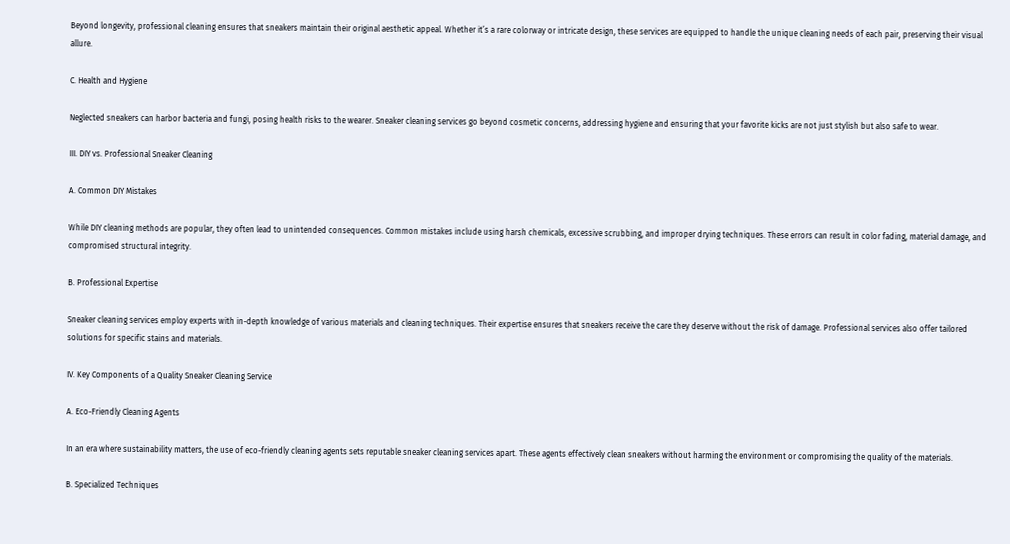Beyond longevity, professional cleaning ensures that sneakers maintain their original aesthetic appeal. Whether it’s a rare colorway or intricate design, these services are equipped to handle the unique cleaning needs of each pair, preserving their visual allure.

C. Health and Hygiene

Neglected sneakers can harbor bacteria and fungi, posing health risks to the wearer. Sneaker cleaning services go beyond cosmetic concerns, addressing hygiene and ensuring that your favorite kicks are not just stylish but also safe to wear.

III. DIY vs. Professional Sneaker Cleaning

A. Common DIY Mistakes

While DIY cleaning methods are popular, they often lead to unintended consequences. Common mistakes include using harsh chemicals, excessive scrubbing, and improper drying techniques. These errors can result in color fading, material damage, and compromised structural integrity.

B. Professional Expertise

Sneaker cleaning services employ experts with in-depth knowledge of various materials and cleaning techniques. Their expertise ensures that sneakers receive the care they deserve without the risk of damage. Professional services also offer tailored solutions for specific stains and materials.

IV. Key Components of a Quality Sneaker Cleaning Service

A. Eco-Friendly Cleaning Agents

In an era where sustainability matters, the use of eco-friendly cleaning agents sets reputable sneaker cleaning services apart. These agents effectively clean sneakers without harming the environment or compromising the quality of the materials.

B. Specialized Techniques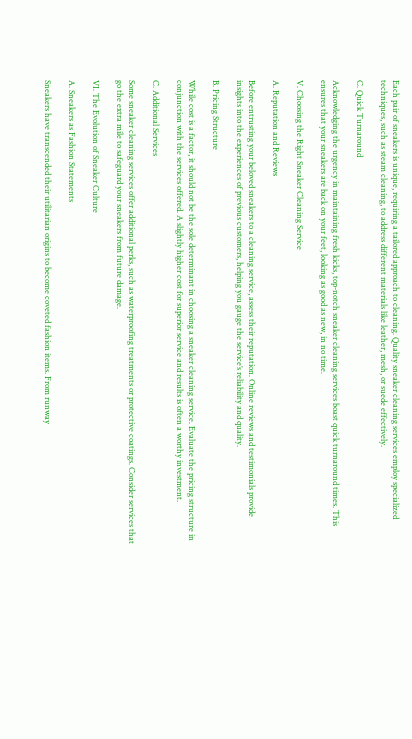Each pair of sneakers is unique, requiring a tailored approach to cleaning. Quality sneaker cleaning services employ specialized techniques, such as steam cleaning, to address different materials like leather, mesh, or suede effectively.

C. Quick Turnaround

Acknowledging the urgency in maintaining fresh kicks, top-notch sneaker cleaning services boast quick turnaround times. This ensures that your sneakers are back on your feet, looking as good as new, in no time.

V. Choosing the Right Sneaker Cleaning Service

A. Reputation and Reviews

Before entrusting your beloved sneakers to a cleaning service, assess their reputation. Online reviews and testimonials provide insights into the experiences of previous customers, helping you gauge the service’s reliability and quality.

B. Pricing Structure

While cost is a factor, it should not be the sole determinant in choosing a sneaker cleaning service. Evaluate the pricing structure in conjunction with the services offered. A slightly higher cost for superior service and results is often a worthy investment.

C. Additional Services

Some sneaker cleaning services offer additional perks, such as waterproofing treatments or protective coatings. Consider services that go the extra mile to safeguard your sneakers from future damage.

VI. The Evolution of Sneaker Culture

A. Sneakers as Fashion Statements

Sneakers have transcended their utilitarian origins to become coveted fashion items. From runway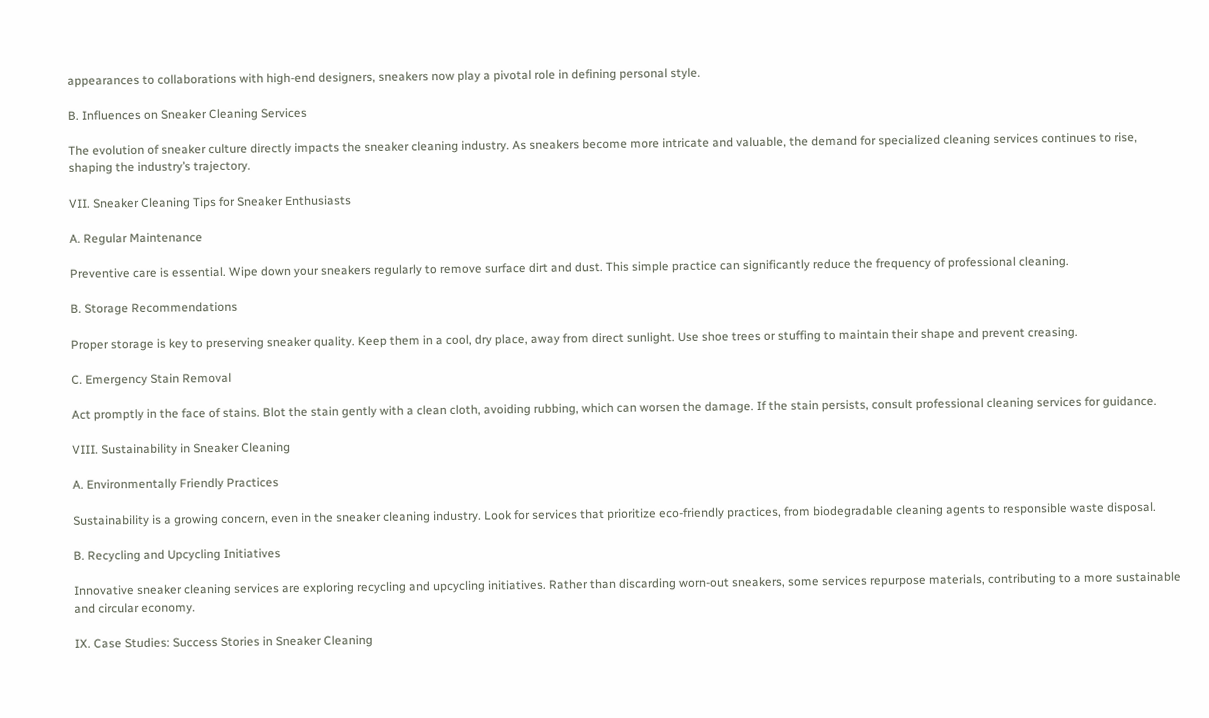appearances to collaborations with high-end designers, sneakers now play a pivotal role in defining personal style.

B. Influences on Sneaker Cleaning Services

The evolution of sneaker culture directly impacts the sneaker cleaning industry. As sneakers become more intricate and valuable, the demand for specialized cleaning services continues to rise, shaping the industry’s trajectory.

VII. Sneaker Cleaning Tips for Sneaker Enthusiasts

A. Regular Maintenance

Preventive care is essential. Wipe down your sneakers regularly to remove surface dirt and dust. This simple practice can significantly reduce the frequency of professional cleaning.

B. Storage Recommendations

Proper storage is key to preserving sneaker quality. Keep them in a cool, dry place, away from direct sunlight. Use shoe trees or stuffing to maintain their shape and prevent creasing.

C. Emergency Stain Removal

Act promptly in the face of stains. Blot the stain gently with a clean cloth, avoiding rubbing, which can worsen the damage. If the stain persists, consult professional cleaning services for guidance.

VIII. Sustainability in Sneaker Cleaning

A. Environmentally Friendly Practices

Sustainability is a growing concern, even in the sneaker cleaning industry. Look for services that prioritize eco-friendly practices, from biodegradable cleaning agents to responsible waste disposal.

B. Recycling and Upcycling Initiatives

Innovative sneaker cleaning services are exploring recycling and upcycling initiatives. Rather than discarding worn-out sneakers, some services repurpose materials, contributing to a more sustainable and circular economy.

IX. Case Studies: Success Stories in Sneaker Cleaning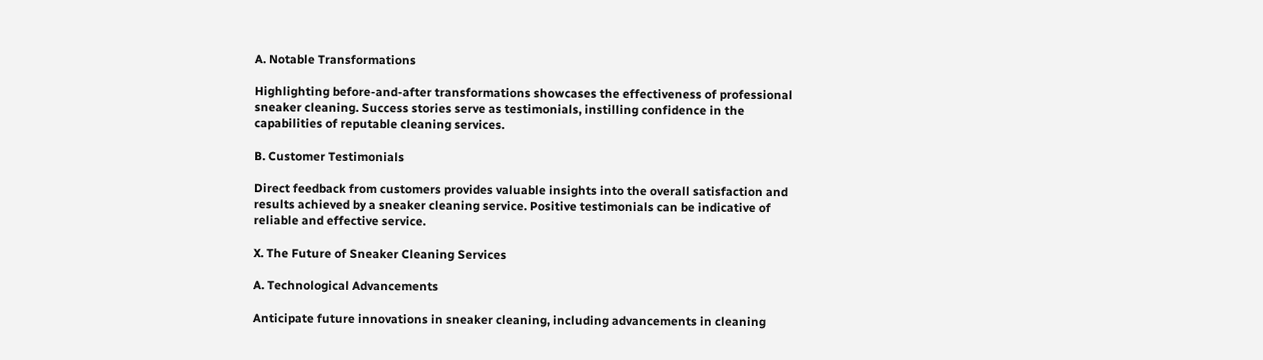A. Notable Transformations

Highlighting before-and-after transformations showcases the effectiveness of professional sneaker cleaning. Success stories serve as testimonials, instilling confidence in the capabilities of reputable cleaning services.

B. Customer Testimonials

Direct feedback from customers provides valuable insights into the overall satisfaction and results achieved by a sneaker cleaning service. Positive testimonials can be indicative of reliable and effective service.

X. The Future of Sneaker Cleaning Services

A. Technological Advancements

Anticipate future innovations in sneaker cleaning, including advancements in cleaning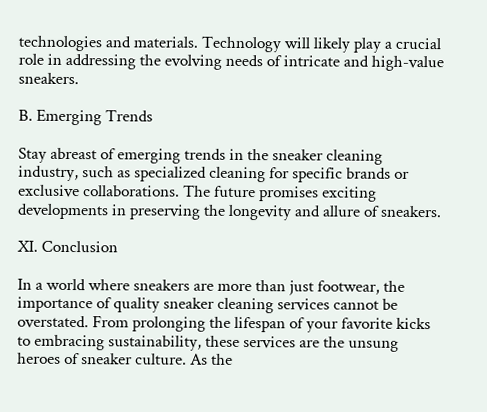technologies and materials. Technology will likely play a crucial role in addressing the evolving needs of intricate and high-value sneakers.

B. Emerging Trends

Stay abreast of emerging trends in the sneaker cleaning industry, such as specialized cleaning for specific brands or exclusive collaborations. The future promises exciting developments in preserving the longevity and allure of sneakers.

XI. Conclusion

In a world where sneakers are more than just footwear, the importance of quality sneaker cleaning services cannot be overstated. From prolonging the lifespan of your favorite kicks to embracing sustainability, these services are the unsung heroes of sneaker culture. As the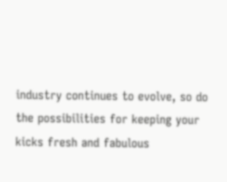industry continues to evolve, so do the possibilities for keeping your kicks fresh and fabulous